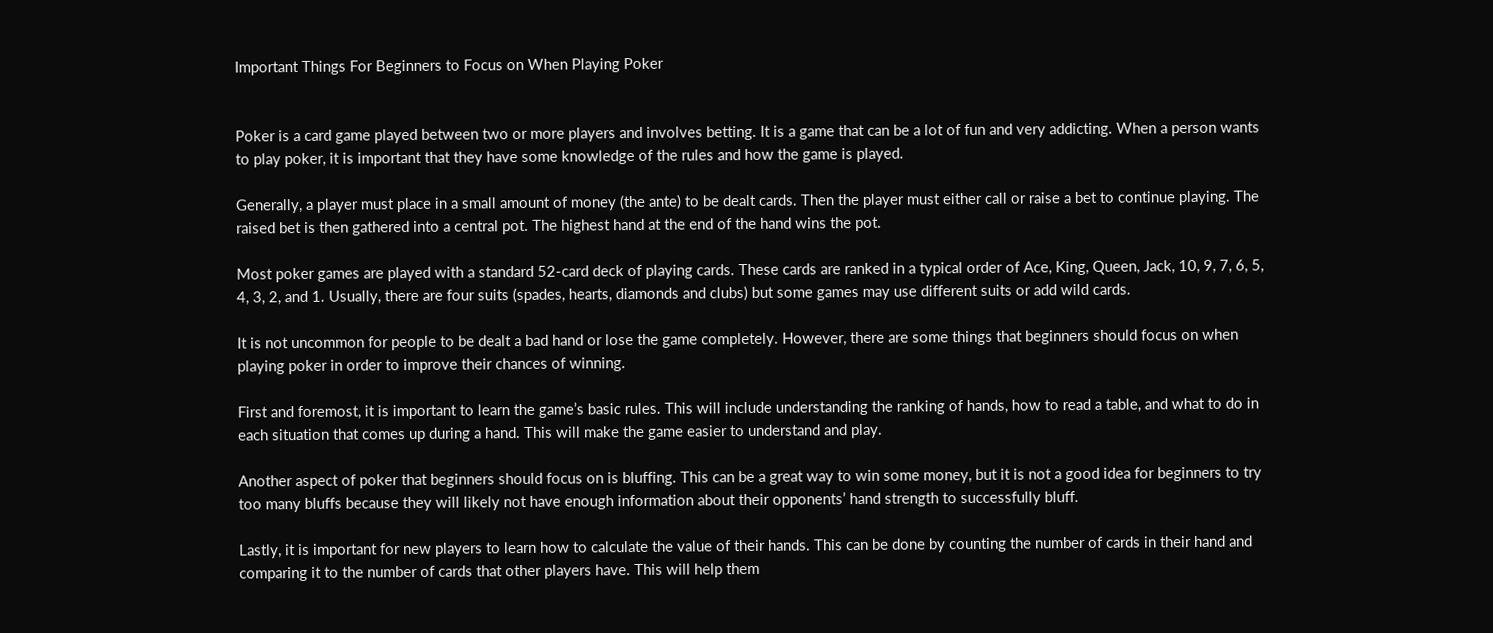Important Things For Beginners to Focus on When Playing Poker


Poker is a card game played between two or more players and involves betting. It is a game that can be a lot of fun and very addicting. When a person wants to play poker, it is important that they have some knowledge of the rules and how the game is played.

Generally, a player must place in a small amount of money (the ante) to be dealt cards. Then the player must either call or raise a bet to continue playing. The raised bet is then gathered into a central pot. The highest hand at the end of the hand wins the pot.

Most poker games are played with a standard 52-card deck of playing cards. These cards are ranked in a typical order of Ace, King, Queen, Jack, 10, 9, 7, 6, 5, 4, 3, 2, and 1. Usually, there are four suits (spades, hearts, diamonds and clubs) but some games may use different suits or add wild cards.

It is not uncommon for people to be dealt a bad hand or lose the game completely. However, there are some things that beginners should focus on when playing poker in order to improve their chances of winning.

First and foremost, it is important to learn the game’s basic rules. This will include understanding the ranking of hands, how to read a table, and what to do in each situation that comes up during a hand. This will make the game easier to understand and play.

Another aspect of poker that beginners should focus on is bluffing. This can be a great way to win some money, but it is not a good idea for beginners to try too many bluffs because they will likely not have enough information about their opponents’ hand strength to successfully bluff.

Lastly, it is important for new players to learn how to calculate the value of their hands. This can be done by counting the number of cards in their hand and comparing it to the number of cards that other players have. This will help them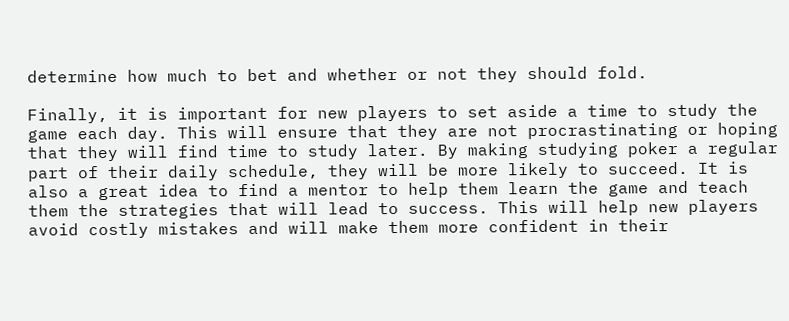determine how much to bet and whether or not they should fold.

Finally, it is important for new players to set aside a time to study the game each day. This will ensure that they are not procrastinating or hoping that they will find time to study later. By making studying poker a regular part of their daily schedule, they will be more likely to succeed. It is also a great idea to find a mentor to help them learn the game and teach them the strategies that will lead to success. This will help new players avoid costly mistakes and will make them more confident in their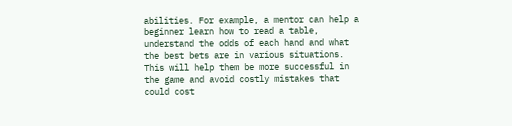abilities. For example, a mentor can help a beginner learn how to read a table, understand the odds of each hand and what the best bets are in various situations. This will help them be more successful in the game and avoid costly mistakes that could cost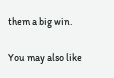them a big win.

You may also like